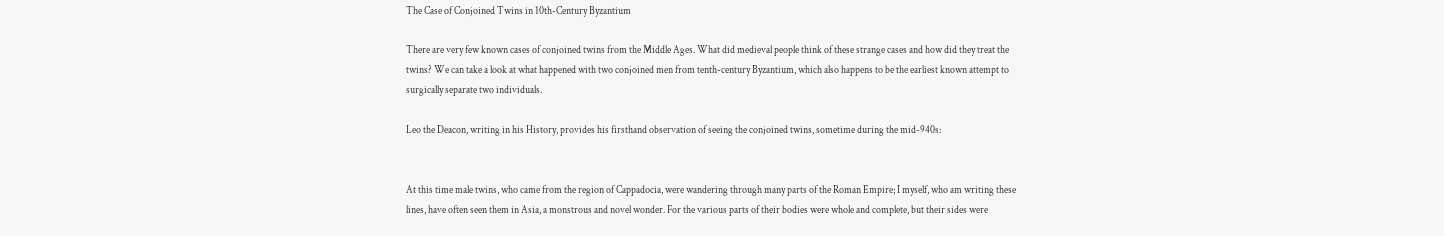The Case of Conjoined Twins in 10th-Century Byzantium

There are very few known cases of conjoined twins from the Middle Ages. What did medieval people think of these strange cases and how did they treat the twins? We can take a look at what happened with two conjoined men from tenth-century Byzantium, which also happens to be the earliest known attempt to surgically separate two individuals.

Leo the Deacon, writing in his History, provides his firsthand observation of seeing the conjoined twins, sometime during the mid-940s:


At this time male twins, who came from the region of Cappadocia, were wandering through many parts of the Roman Empire; I myself, who am writing these lines, have often seen them in Asia, a monstrous and novel wonder. For the various parts of their bodies were whole and complete, but their sides were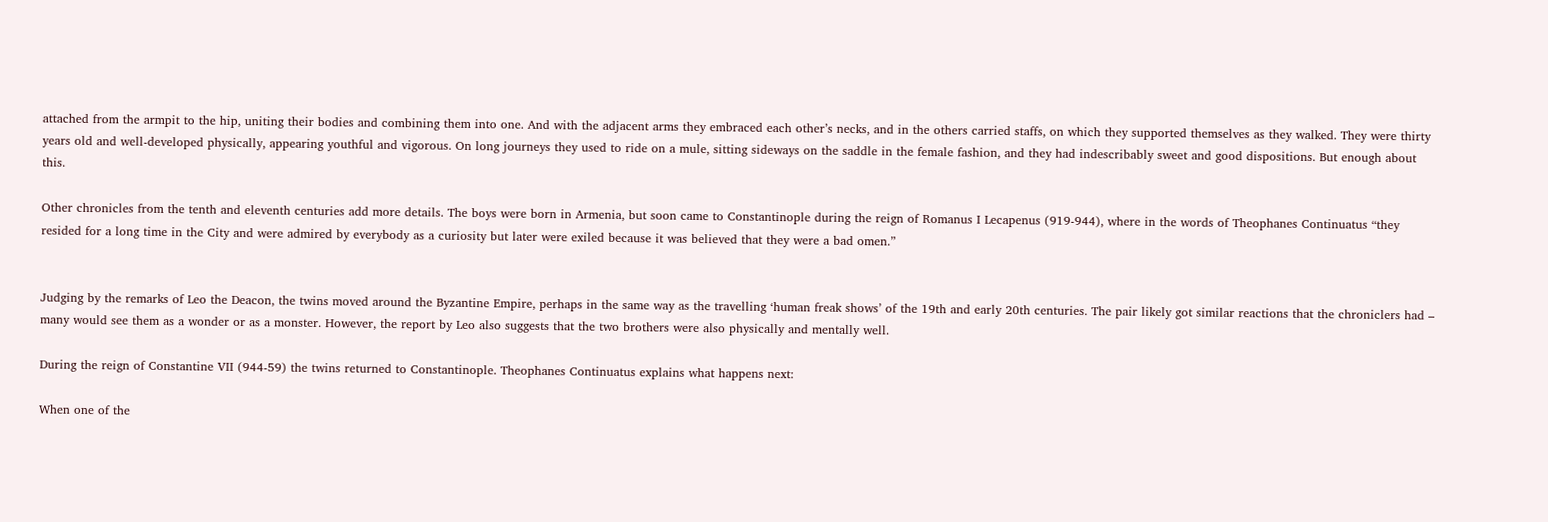attached from the armpit to the hip, uniting their bodies and combining them into one. And with the adjacent arms they embraced each other’s necks, and in the others carried staffs, on which they supported themselves as they walked. They were thirty years old and well-developed physically, appearing youthful and vigorous. On long journeys they used to ride on a mule, sitting sideways on the saddle in the female fashion, and they had indescribably sweet and good dispositions. But enough about this.

Other chronicles from the tenth and eleventh centuries add more details. The boys were born in Armenia, but soon came to Constantinople during the reign of Romanus I Lecapenus (919-944), where in the words of Theophanes Continuatus “they resided for a long time in the City and were admired by everybody as a curiosity but later were exiled because it was believed that they were a bad omen.”


Judging by the remarks of Leo the Deacon, the twins moved around the Byzantine Empire, perhaps in the same way as the travelling ‘human freak shows’ of the 19th and early 20th centuries. The pair likely got similar reactions that the chroniclers had – many would see them as a wonder or as a monster. However, the report by Leo also suggests that the two brothers were also physically and mentally well.

During the reign of Constantine VII (944-59) the twins returned to Constantinople. Theophanes Continuatus explains what happens next:

When one of the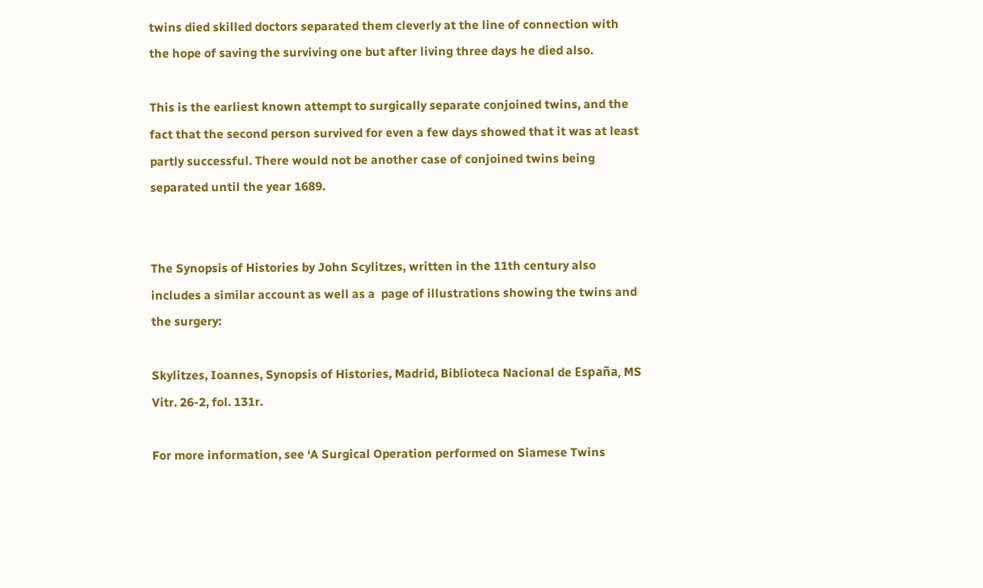twins died skilled doctors separated them cleverly at the line of connection with the hope of saving the surviving one but after living three days he died also.

This is the earliest known attempt to surgically separate conjoined twins, and the fact that the second person survived for even a few days showed that it was at least partly successful. There would not be another case of conjoined twins being separated until the year 1689.


The Synopsis of Histories by John Scylitzes, written in the 11th century also includes a similar account as well as a  page of illustrations showing the twins and the surgery:

Skylitzes, Ioannes, Synopsis of Histories, Madrid, Biblioteca Nacional de España, MS Vitr. 26-2, fol. 131r.

For more information, see ‘A Surgical Operation performed on Siamese Twins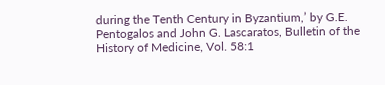during the Tenth Century in Byzantium,’ by G.E. Pentogalos and John G. Lascaratos, Bulletin of the History of Medicine, Vol. 58:1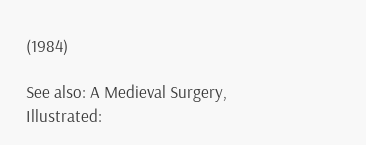(1984)

See also: A Medieval Surgery, Illustrated: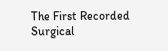The First Recorded Surgical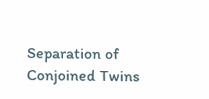Separation of Conjoined Twins